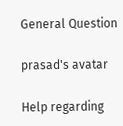General Question

prasad's avatar

Help regarding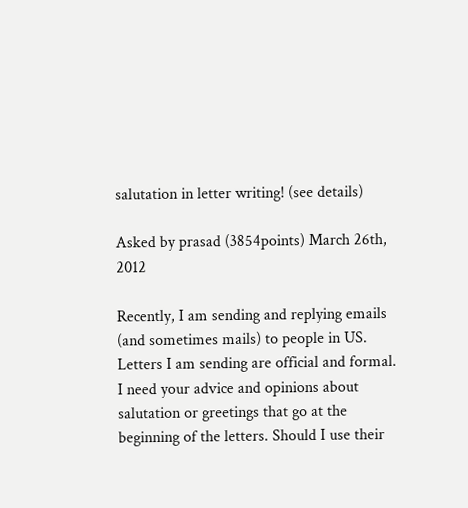salutation in letter writing! (see details)

Asked by prasad (3854points) March 26th, 2012

Recently, I am sending and replying emails (and sometimes mails) to people in US. Letters I am sending are official and formal. I need your advice and opinions about salutation or greetings that go at the beginning of the letters. Should I use their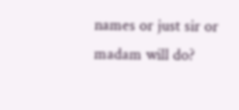names or just sir or madam will do?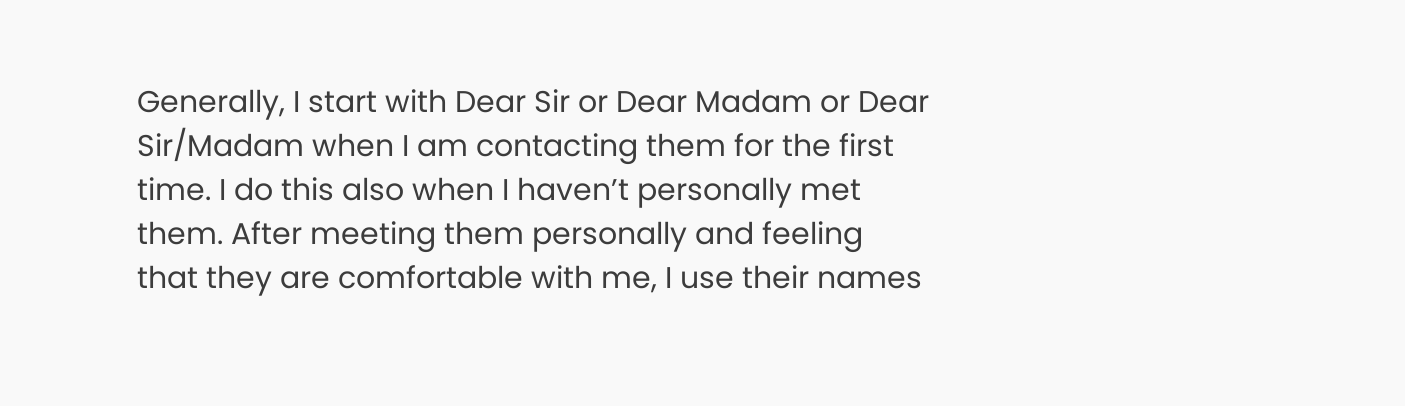Generally, I start with Dear Sir or Dear Madam or Dear Sir/Madam when I am contacting them for the first time. I do this also when I haven’t personally met them. After meeting them personally and feeling that they are comfortable with me, I use their names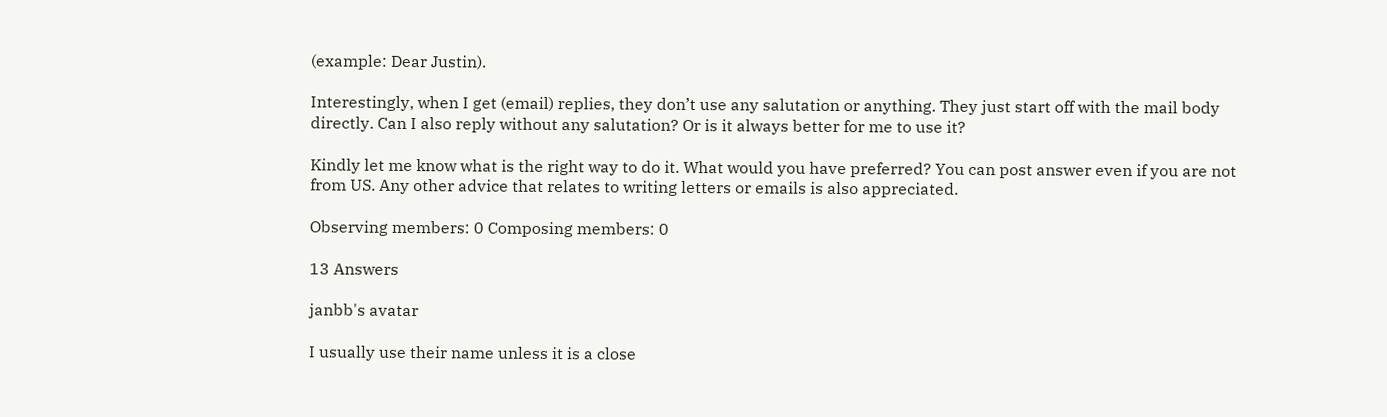(example: Dear Justin).

Interestingly, when I get (email) replies, they don’t use any salutation or anything. They just start off with the mail body directly. Can I also reply without any salutation? Or is it always better for me to use it?

Kindly let me know what is the right way to do it. What would you have preferred? You can post answer even if you are not from US. Any other advice that relates to writing letters or emails is also appreciated.

Observing members: 0 Composing members: 0

13 Answers

janbb's avatar

I usually use their name unless it is a close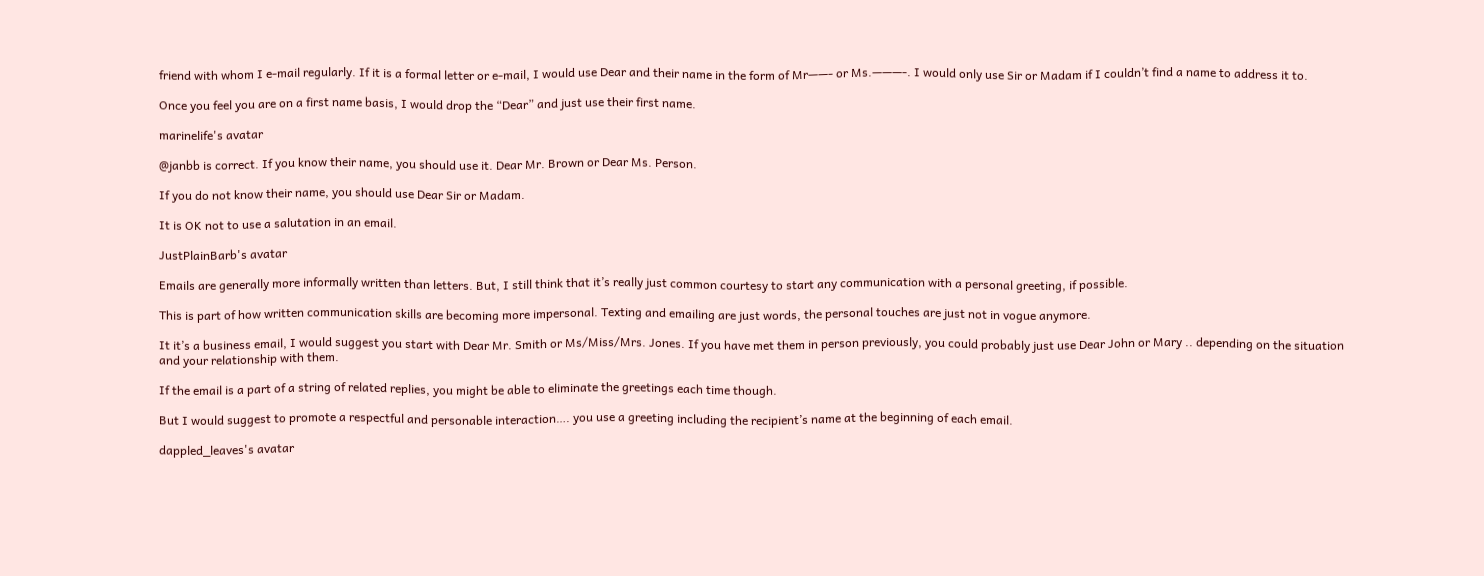friend with whom I e-mail regularly. If it is a formal letter or e-mail, I would use Dear and their name in the form of Mr——- or Ms.———-. I would only use Sir or Madam if I couldn’t find a name to address it to.

Once you feel you are on a first name basis, I would drop the “Dear” and just use their first name.

marinelife's avatar

@janbb is correct. If you know their name, you should use it. Dear Mr. Brown or Dear Ms. Person.

If you do not know their name, you should use Dear Sir or Madam.

It is OK not to use a salutation in an email.

JustPlainBarb's avatar

Emails are generally more informally written than letters. But, I still think that it’s really just common courtesy to start any communication with a personal greeting, if possible.

This is part of how written communication skills are becoming more impersonal. Texting and emailing are just words, the personal touches are just not in vogue anymore.

It it’s a business email, I would suggest you start with Dear Mr. Smith or Ms/Miss/Mrs. Jones. If you have met them in person previously, you could probably just use Dear John or Mary .. depending on the situation and your relationship with them.

If the email is a part of a string of related replies, you might be able to eliminate the greetings each time though.

But I would suggest to promote a respectful and personable interaction…. you use a greeting including the recipient’s name at the beginning of each email.

dappled_leaves's avatar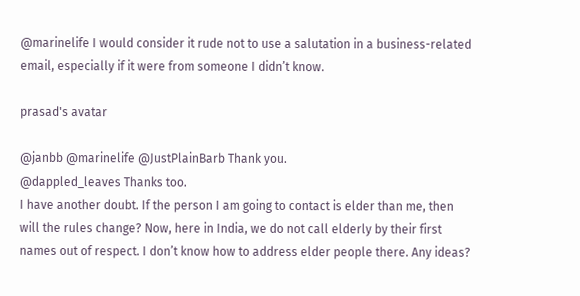@marinelife I would consider it rude not to use a salutation in a business-related email, especially if it were from someone I didn’t know.

prasad's avatar

@janbb @marinelife @JustPlainBarb Thank you.
@dappled_leaves Thanks too.
I have another doubt. If the person I am going to contact is elder than me, then will the rules change? Now, here in India, we do not call elderly by their first names out of respect. I don’t know how to address elder people there. Any ideas?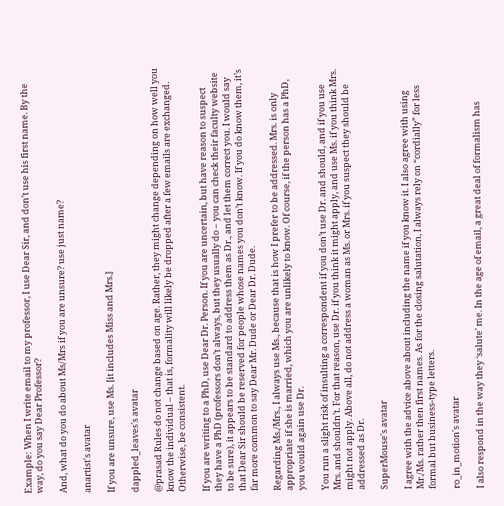Example: When I write email to my professor, I use Dear Sir, and don’t use his first name. By the way, do you say Dear Professor?

And, what do you do about Ms/Mrs if you are unsure? use just name?

anartist's avatar

If you are unsure, use Ms. [it includes Miss and Mrs.]

dappled_leaves's avatar

@prasad Rules do not change based on age. Rather, they might change depending on how well you know the individual – that is, formality will likely be dropped after a few emails are exchanged. Otherwise, be consistent.

If you are writing to a PhD, use Dear Dr. Person. If you are uncertain, but have reason to suspect they have a PhD (professors don’t always, but they usually do – you can check their faculty website to be sure), it appears to be standard to address them as Dr., and let them correct you. I would say that Dear Sir should be reserved for people whose names you don’t know. If you do know them, it’s far more common to say Dear Mr. Dude or Dear Dr. Dude.

Regarding Ms./Mrs., I always use Ms., because that is how I prefer to be addressed. Mrs. is only appropriate if she is married, which you are unlikely to know. Of course, if the person has a PhD, you would again use Dr.

You run a slight risk of insulting a correspondent if you don’t use Dr. and should, and if you use Mrs. and shouldn’t. For that reason, use Dr. if you think it might apply, and use Ms. if you think Mrs. might not apply. Above all, do not address a woman as Ms. or Mrs. if you suspect they should be addressed as Dr.

SuperMouse's avatar

I agree with the advice above about including the name if you know it. I also agree with using Mr./Ms. rather then first names. As for the closing salutation, I always rely on “cordially” for less formal but business-type letters.

ro_in_motion's avatar

I also respond in the way they ‘salute’ me. In the age of email, a great deal of formalism has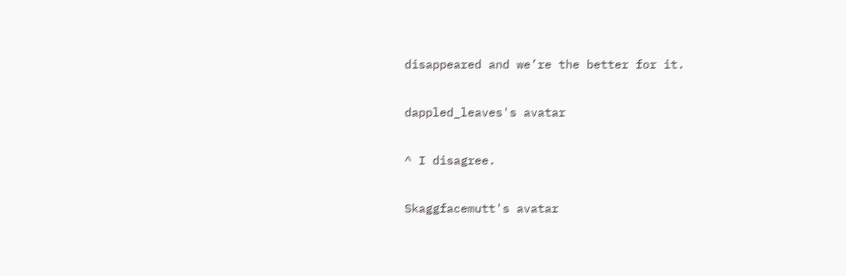disappeared and we’re the better for it.

dappled_leaves's avatar

^ I disagree.

Skaggfacemutt's avatar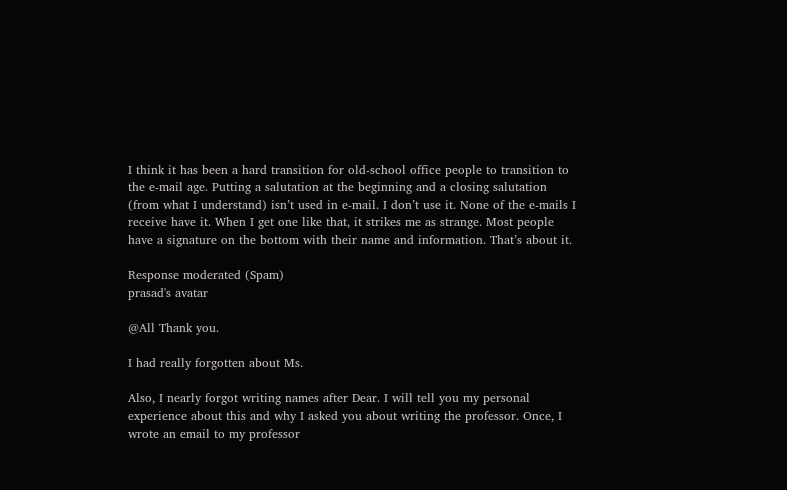I think it has been a hard transition for old-school office people to transition to the e-mail age. Putting a salutation at the beginning and a closing salutation (from what I understand) isn’t used in e-mail. I don’t use it. None of the e-mails I receive have it. When I get one like that, it strikes me as strange. Most people have a signature on the bottom with their name and information. That’s about it.

Response moderated (Spam)
prasad's avatar

@All Thank you.

I had really forgotten about Ms.

Also, I nearly forgot writing names after Dear. I will tell you my personal experience about this and why I asked you about writing the professor. Once, I wrote an email to my professor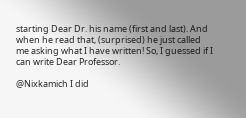starting Dear Dr. his name (first and last). And when he read that, (surprised) he just called me asking what I have written! So, I guessed if I can write Dear Professor.

@Nixkamich I did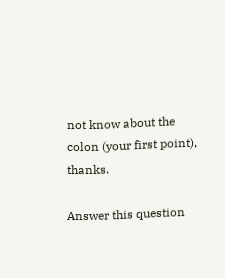not know about the colon (your first point), thanks.

Answer this question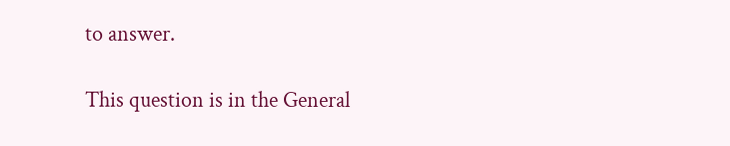to answer.

This question is in the General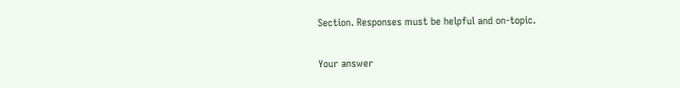Section. Responses must be helpful and on-topic.

Your answer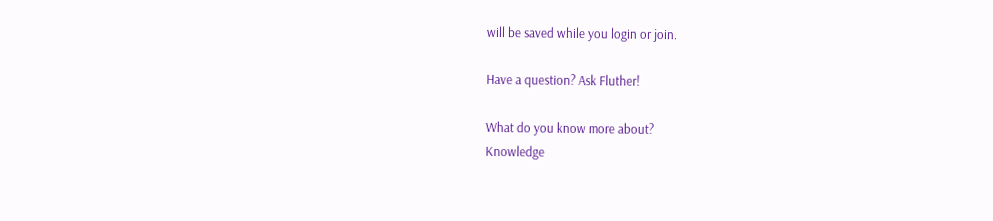will be saved while you login or join.

Have a question? Ask Fluther!

What do you know more about?
Knowledge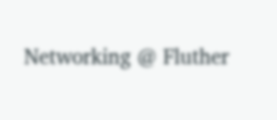Networking @ Fluther